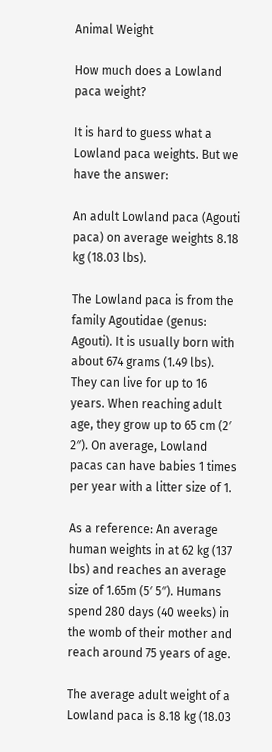Animal Weight

How much does a Lowland paca weight?

It is hard to guess what a Lowland paca weights. But we have the answer:

An adult Lowland paca (Agouti paca) on average weights 8.18 kg (18.03 lbs).

The Lowland paca is from the family Agoutidae (genus: Agouti). It is usually born with about 674 grams (1.49 lbs). They can live for up to 16 years. When reaching adult age, they grow up to 65 cm (2′ 2″). On average, Lowland pacas can have babies 1 times per year with a litter size of 1.

As a reference: An average human weights in at 62 kg (137 lbs) and reaches an average size of 1.65m (5′ 5″). Humans spend 280 days (40 weeks) in the womb of their mother and reach around 75 years of age.

The average adult weight of a Lowland paca is 8.18 kg (18.03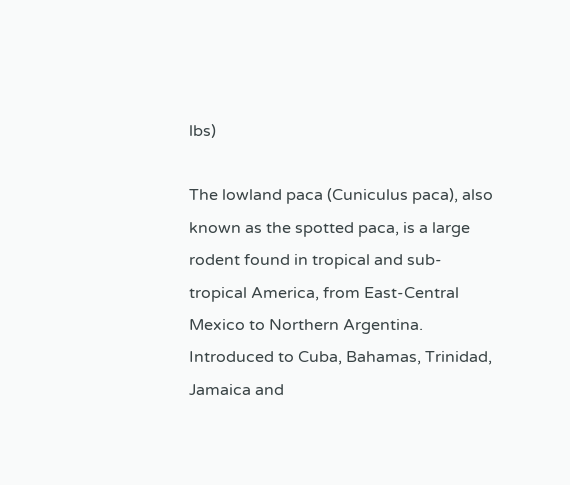lbs)

The lowland paca (Cuniculus paca), also known as the spotted paca, is a large rodent found in tropical and sub-tropical America, from East-Central Mexico to Northern Argentina. Introduced to Cuba, Bahamas, Trinidad, Jamaica and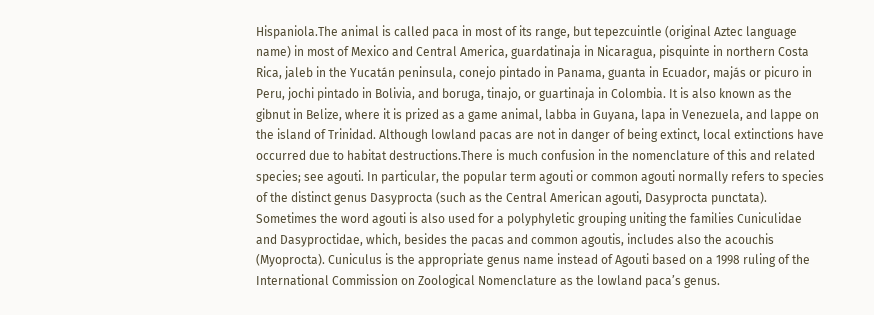Hispaniola.The animal is called paca in most of its range, but tepezcuintle (original Aztec language name) in most of Mexico and Central America, guardatinaja in Nicaragua, pisquinte in northern Costa Rica, jaleb in the Yucatán peninsula, conejo pintado in Panama, guanta in Ecuador, majás or picuro in Peru, jochi pintado in Bolivia, and boruga, tinajo, or guartinaja in Colombia. It is also known as the gibnut in Belize, where it is prized as a game animal, labba in Guyana, lapa in Venezuela, and lappe on the island of Trinidad. Although lowland pacas are not in danger of being extinct, local extinctions have occurred due to habitat destructions.There is much confusion in the nomenclature of this and related species; see agouti. In particular, the popular term agouti or common agouti normally refers to species of the distinct genus Dasyprocta (such as the Central American agouti, Dasyprocta punctata). Sometimes the word agouti is also used for a polyphyletic grouping uniting the families Cuniculidae and Dasyproctidae, which, besides the pacas and common agoutis, includes also the acouchis (Myoprocta). Cuniculus is the appropriate genus name instead of Agouti based on a 1998 ruling of the International Commission on Zoological Nomenclature as the lowland paca’s genus.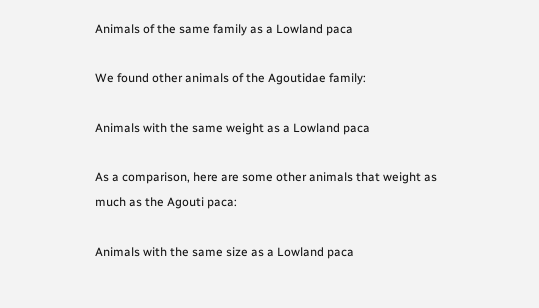Animals of the same family as a Lowland paca

We found other animals of the Agoutidae family:

Animals with the same weight as a Lowland paca

As a comparison, here are some other animals that weight as much as the Agouti paca:

Animals with the same size as a Lowland paca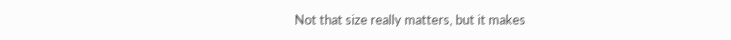Not that size really matters, but it makes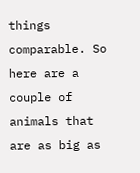things comparable. So here are a couple of animals that are as big as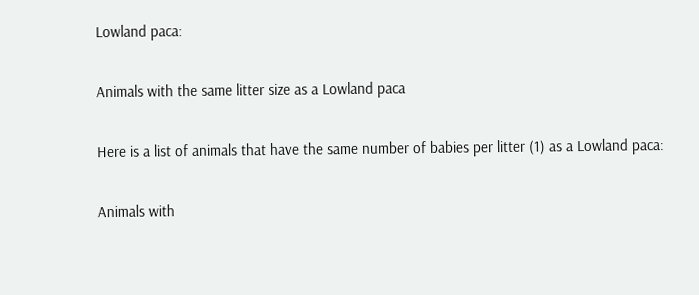Lowland paca:

Animals with the same litter size as a Lowland paca

Here is a list of animals that have the same number of babies per litter (1) as a Lowland paca:

Animals with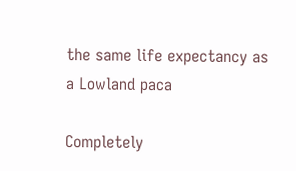the same life expectancy as a Lowland paca

Completely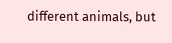different animals, but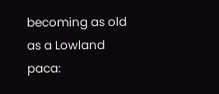becoming as old as a Lowland paca: